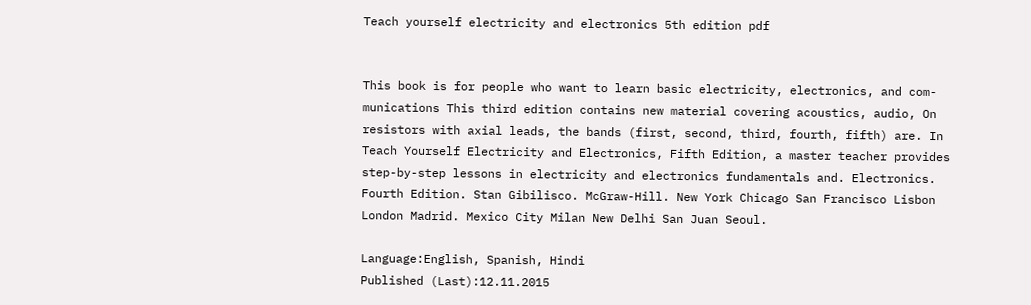Teach yourself electricity and electronics 5th edition pdf


This book is for people who want to learn basic electricity, electronics, and com- munications This third edition contains new material covering acoustics, audio, On resistors with axial leads, the bands (first, second, third, fourth, fifth) are. In Teach Yourself Electricity and Electronics, Fifth Edition, a master teacher provides step-by-step lessons in electricity and electronics fundamentals and. Electronics. Fourth Edition. Stan Gibilisco. McGraw-Hill. New York Chicago San Francisco Lisbon London Madrid. Mexico City Milan New Delhi San Juan Seoul.

Language:English, Spanish, Hindi
Published (Last):12.11.2015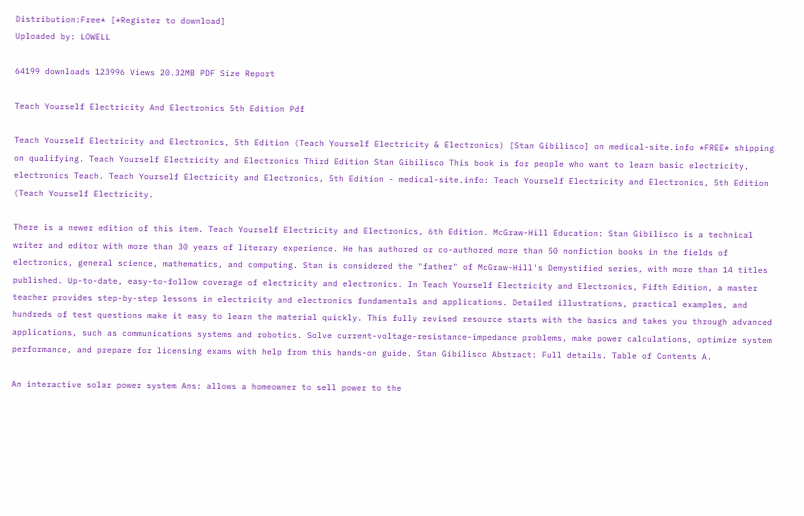Distribution:Free* [*Register to download]
Uploaded by: LOWELL

64199 downloads 123996 Views 20.32MB PDF Size Report

Teach Yourself Electricity And Electronics 5th Edition Pdf

Teach Yourself Electricity and Electronics, 5th Edition (Teach Yourself Electricity & Electronics) [Stan Gibilisco] on medical-site.info *FREE* shipping on qualifying. Teach Yourself Electricity and Electronics Third Edition Stan Gibilisco This book is for people who want to learn basic electricity, electronics Teach. Teach Yourself Electricity and Electronics, 5th Edition - medical-site.info: Teach Yourself Electricity and Electronics, 5th Edition (Teach Yourself Electricity.

There is a newer edition of this item. Teach Yourself Electricity and Electronics, 6th Edition. McGraw-Hill Education: Stan Gibilisco is a technical writer and editor with more than 30 years of literary experience. He has authored or co-authored more than 50 nonfiction books in the fields of electronics, general science, mathematics, and computing. Stan is considered the "father" of McGraw-Hill's Demystified series, with more than 14 titles published. Up-to-date, easy-to-follow coverage of electricity and electronics. In Teach Yourself Electricity and Electronics, Fifth Edition, a master teacher provides step-by-step lessons in electricity and electronics fundamentals and applications. Detailed illustrations, practical examples, and hundreds of test questions make it easy to learn the material quickly. This fully revised resource starts with the basics and takes you through advanced applications, such as communications systems and robotics. Solve current-voltage-resistance-impedance problems, make power calculations, optimize system performance, and prepare for licensing exams with help from this hands-on guide. Stan Gibilisco Abstract: Full details. Table of Contents A.

An interactive solar power system Ans: allows a homeowner to sell power to the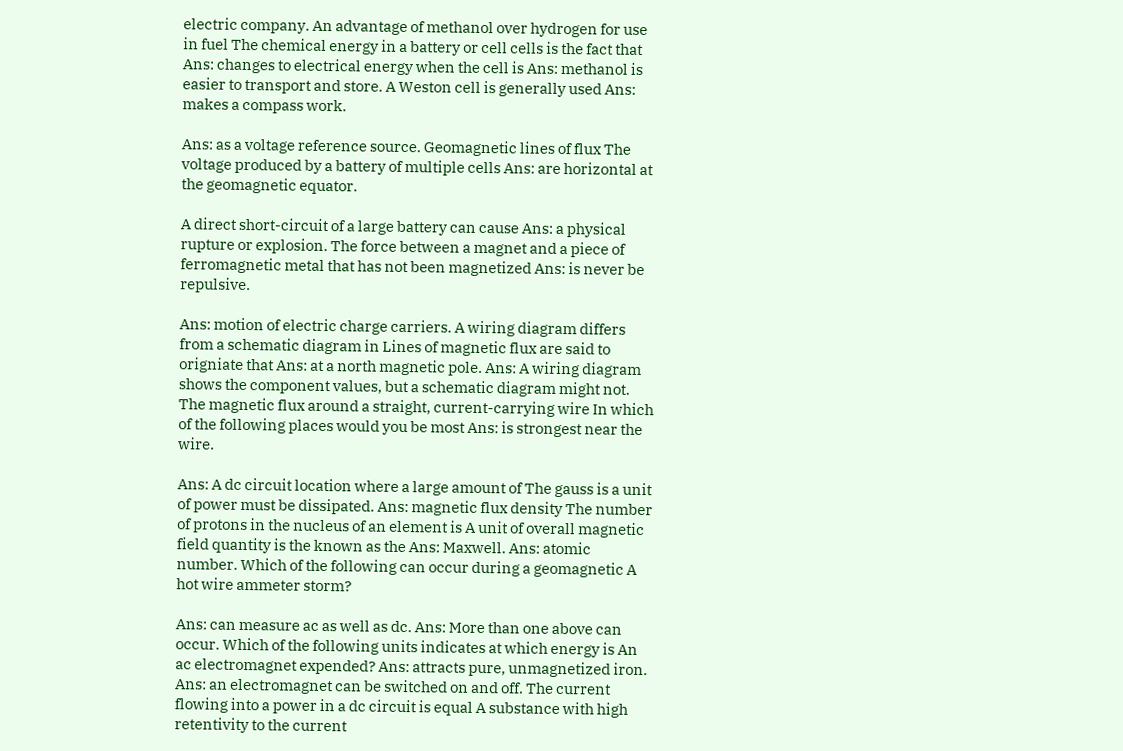electric company. An advantage of methanol over hydrogen for use in fuel The chemical energy in a battery or cell cells is the fact that Ans: changes to electrical energy when the cell is Ans: methanol is easier to transport and store. A Weston cell is generally used Ans: makes a compass work.

Ans: as a voltage reference source. Geomagnetic lines of flux The voltage produced by a battery of multiple cells Ans: are horizontal at the geomagnetic equator.

A direct short-circuit of a large battery can cause Ans: a physical rupture or explosion. The force between a magnet and a piece of ferromagnetic metal that has not been magnetized Ans: is never be repulsive.

Ans: motion of electric charge carriers. A wiring diagram differs from a schematic diagram in Lines of magnetic flux are said to origniate that Ans: at a north magnetic pole. Ans: A wiring diagram shows the component values, but a schematic diagram might not. The magnetic flux around a straight, current-carrying wire In which of the following places would you be most Ans: is strongest near the wire.

Ans: A dc circuit location where a large amount of The gauss is a unit of power must be dissipated. Ans: magnetic flux density The number of protons in the nucleus of an element is A unit of overall magnetic field quantity is the known as the Ans: Maxwell. Ans: atomic number. Which of the following can occur during a geomagnetic A hot wire ammeter storm?

Ans: can measure ac as well as dc. Ans: More than one above can occur. Which of the following units indicates at which energy is An ac electromagnet expended? Ans: attracts pure, unmagnetized iron. Ans: an electromagnet can be switched on and off. The current flowing into a power in a dc circuit is equal A substance with high retentivity to the current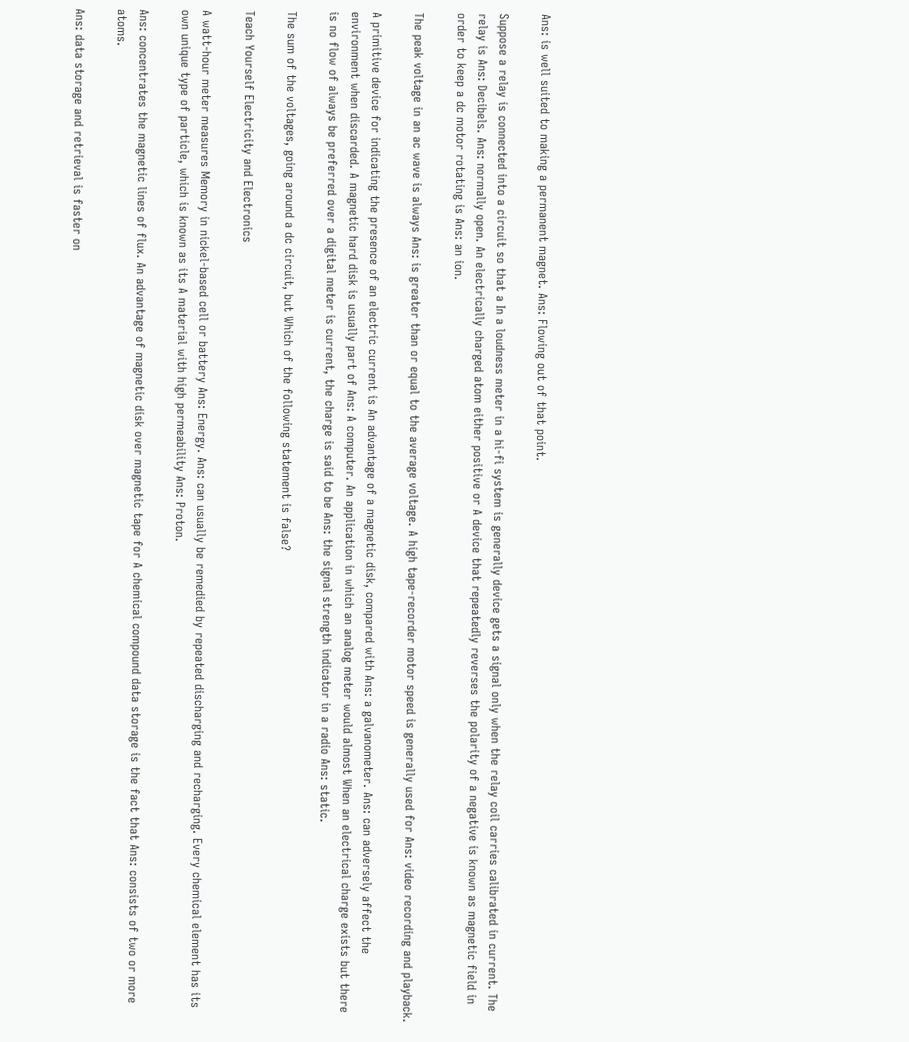Ans: is well suited to making a permanent magnet. Ans: Flowing out of that point.

Suppose a relay is connected into a circuit so that a In a loudness meter in a hi-fi system is generally device gets a signal only when the relay coil carries calibrated in current. The relay is Ans: Decibels. Ans: normally open. An electrically charged atom either positive or A device that repeatedly reverses the polarity of a negative is known as magnetic field in order to keep a dc motor rotating is Ans: an ion.

The peak voltage in an ac wave is always Ans: is greater than or equal to the average voltage. A high tape-recorder motor speed is generally used for Ans: video recording and playback.

A primitive device for indicating the presence of an electric current is An advantage of a magnetic disk, compared with Ans: a galvanometer. Ans: can adversely affect the environment when discarded. A magnetic hard disk is usually part of Ans: A computer. An application in which an analog meter would almost When an electrical charge exists but there is no flow of always be preferred over a digital meter is current, the charge is said to be Ans: the signal strength indicator in a radio Ans: static.

The sum of the voltages, going around a dc circuit, but Which of the following statement is false?

Teach Yourself Electricity and Electronics

A watt-hour meter measures Memory in nickel-based cell or battery Ans: Energy. Ans: can usually be remedied by repeated discharging and recharging. Every chemical element has its own unique type of particle, which is known as its A material with high permeability Ans: Proton.

Ans: concentrates the magnetic lines of flux. An advantage of magnetic disk over magnetic tape for A chemical compound data storage is the fact that Ans: consists of two or more atoms.

Ans: data storage and retrieval is faster on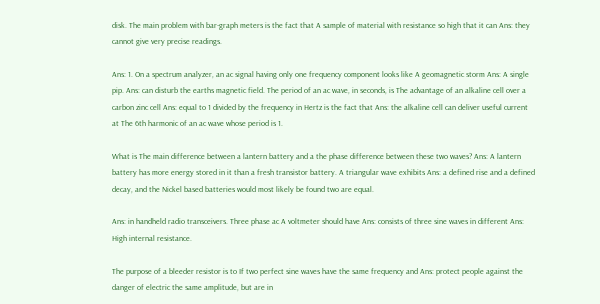disk. The main problem with bar-graph meters is the fact that A sample of material with resistance so high that it can Ans: they cannot give very precise readings.

Ans: 1. On a spectrum analyzer, an ac signal having only one frequency component looks like A geomagnetic storm Ans: A single pip. Ans: can disturb the earths magnetic field. The period of an ac wave, in seconds, is The advantage of an alkaline cell over a carbon zinc cell Ans: equal to 1 divided by the frequency in Hertz is the fact that Ans: the alkaline cell can deliver useful current at The 6th harmonic of an ac wave whose period is 1.

What is The main difference between a lantern battery and a the phase difference between these two waves? Ans: A lantern battery has more energy stored in it than a fresh transistor battery. A triangular wave exhibits Ans: a defined rise and a defined decay, and the Nickel based batteries would most likely be found two are equal.

Ans: in handheld radio transceivers. Three phase ac A voltmeter should have Ans: consists of three sine waves in different Ans: High internal resistance.

The purpose of a bleeder resistor is to If two perfect sine waves have the same frequency and Ans: protect people against the danger of electric the same amplitude, but are in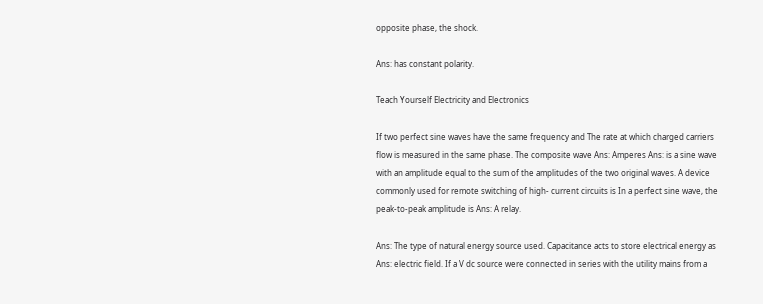opposite phase, the shock.

Ans: has constant polarity.

Teach Yourself Electricity and Electronics

If two perfect sine waves have the same frequency and The rate at which charged carriers flow is measured in the same phase. The composite wave Ans: Amperes Ans: is a sine wave with an amplitude equal to the sum of the amplitudes of the two original waves. A device commonly used for remote switching of high- current circuits is In a perfect sine wave, the peak-to-peak amplitude is Ans: A relay.

Ans: The type of natural energy source used. Capacitance acts to store electrical energy as Ans: electric field. If a V dc source were connected in series with the utility mains from a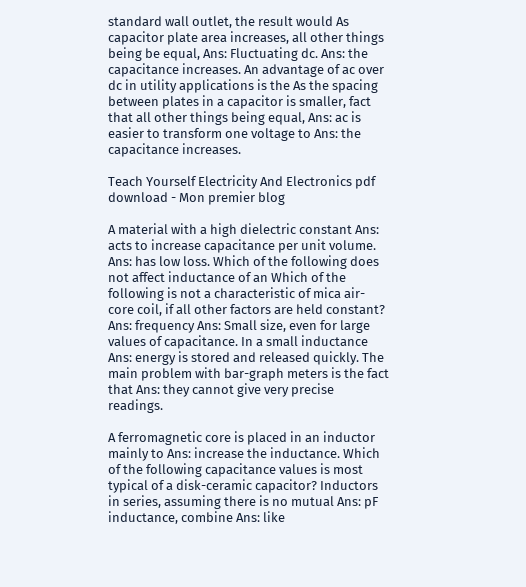standard wall outlet, the result would As capacitor plate area increases, all other things being be equal, Ans: Fluctuating dc. Ans: the capacitance increases. An advantage of ac over dc in utility applications is the As the spacing between plates in a capacitor is smaller, fact that all other things being equal, Ans: ac is easier to transform one voltage to Ans: the capacitance increases.

Teach Yourself Electricity And Electronics pdf download - Mon premier blog

A material with a high dielectric constant Ans: acts to increase capacitance per unit volume. Ans: has low loss. Which of the following does not affect inductance of an Which of the following is not a characteristic of mica air-core coil, if all other factors are held constant? Ans: frequency Ans: Small size, even for large values of capacitance. In a small inductance Ans: energy is stored and released quickly. The main problem with bar-graph meters is the fact that Ans: they cannot give very precise readings.

A ferromagnetic core is placed in an inductor mainly to Ans: increase the inductance. Which of the following capacitance values is most typical of a disk-ceramic capacitor? Inductors in series, assuming there is no mutual Ans: pF inductance, combine Ans: like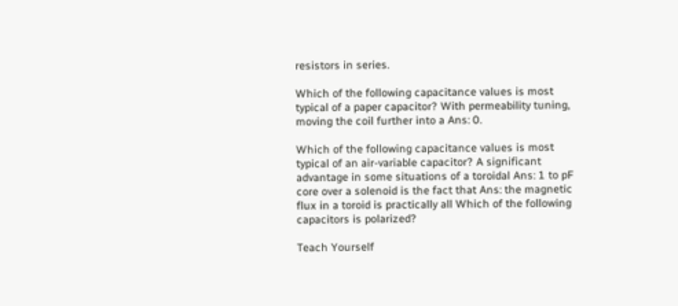resistors in series.

Which of the following capacitance values is most typical of a paper capacitor? With permeability tuning, moving the coil further into a Ans: 0.

Which of the following capacitance values is most typical of an air-variable capacitor? A significant advantage in some situations of a toroidal Ans: 1 to pF core over a solenoid is the fact that Ans: the magnetic flux in a toroid is practically all Which of the following capacitors is polarized?

Teach Yourself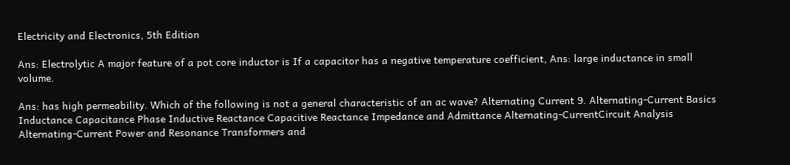Electricity and Electronics, 5th Edition

Ans: Electrolytic A major feature of a pot core inductor is If a capacitor has a negative temperature coefficient, Ans: large inductance in small volume.

Ans: has high permeability. Which of the following is not a general characteristic of an ac wave? Alternating Current 9. Alternating-Current Basics Inductance Capacitance Phase Inductive Reactance Capacitive Reactance Impedance and Admittance Alternating-CurrentCircuit Analysis Alternating-Current Power and Resonance Transformers and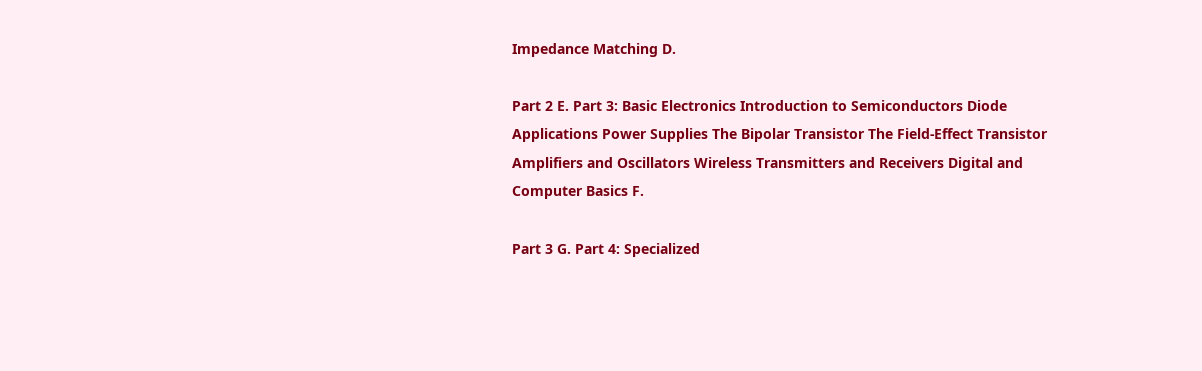Impedance Matching D.

Part 2 E. Part 3: Basic Electronics Introduction to Semiconductors Diode Applications Power Supplies The Bipolar Transistor The Field-Effect Transistor Amplifiers and Oscillators Wireless Transmitters and Receivers Digital and Computer Basics F.

Part 3 G. Part 4: Specialized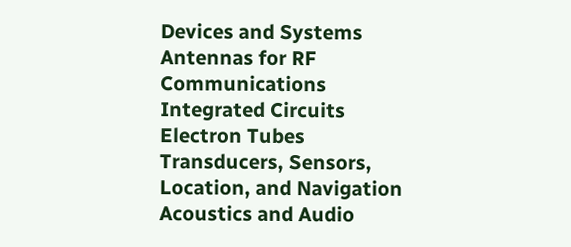Devices and Systems Antennas for RF Communications Integrated Circuits Electron Tubes Transducers, Sensors, Location, and Navigation Acoustics and Audio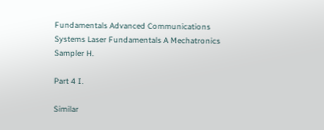Fundamentals Advanced Communications Systems Laser Fundamentals A Mechatronics Sampler H.

Part 4 I.

Similar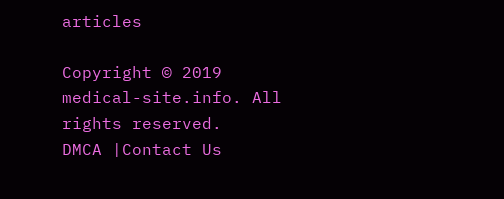articles

Copyright © 2019 medical-site.info. All rights reserved.
DMCA |Contact Us